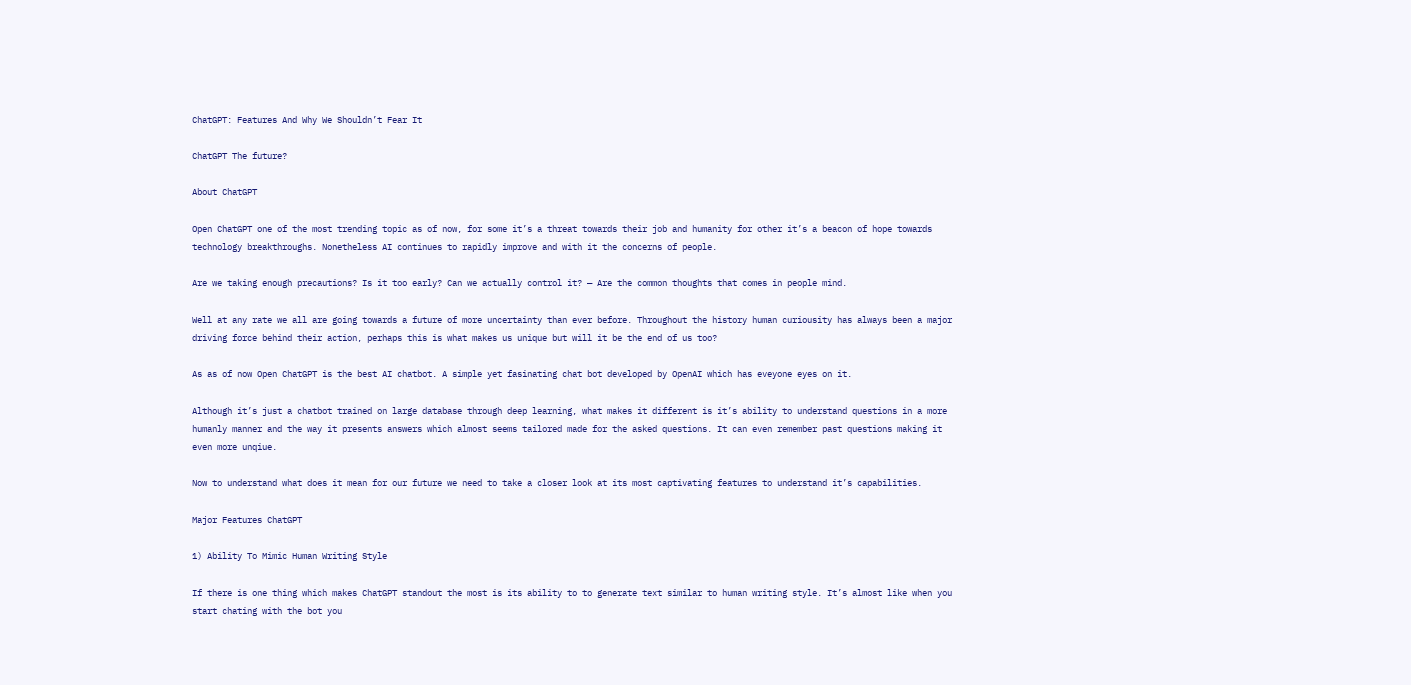ChatGPT: Features And Why We Shouldn’t Fear It

ChatGPT The future?

About ChatGPT

Open ChatGPT one of the most trending topic as of now, for some it’s a threat towards their job and humanity for other it’s a beacon of hope towards technology breakthroughs. Nonetheless AI continues to rapidly improve and with it the concerns of people.

Are we taking enough precautions? Is it too early? Can we actually control it? — Are the common thoughts that comes in people mind.

Well at any rate we all are going towards a future of more uncertainty than ever before. Throughout the history human curiousity has always been a major driving force behind their action, perhaps this is what makes us unique but will it be the end of us too?

As as of now Open ChatGPT is the best AI chatbot. A simple yet fasinating chat bot developed by OpenAI which has eveyone eyes on it.

Although it’s just a chatbot trained on large database through deep learning, what makes it different is it’s ability to understand questions in a more humanly manner and the way it presents answers which almost seems tailored made for the asked questions. It can even remember past questions making it even more unqiue.

Now to understand what does it mean for our future we need to take a closer look at its most captivating features to understand it’s capabilities.

Major Features ChatGPT

1) Ability To Mimic Human Writing Style

If there is one thing which makes ChatGPT standout the most is its ability to to generate text similar to human writing style. It’s almost like when you start chating with the bot you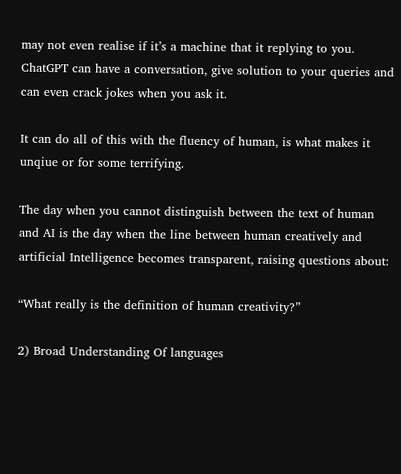may not even realise if it’s a machine that it replying to you. ChatGPT can have a conversation, give solution to your queries and can even crack jokes when you ask it.

It can do all of this with the fluency of human, is what makes it unqiue or for some terrifying.

The day when you cannot distinguish between the text of human and AI is the day when the line between human creatively and artificial Intelligence becomes transparent, raising questions about:

“What really is the definition of human creativity?”

2) Broad Understanding Of languages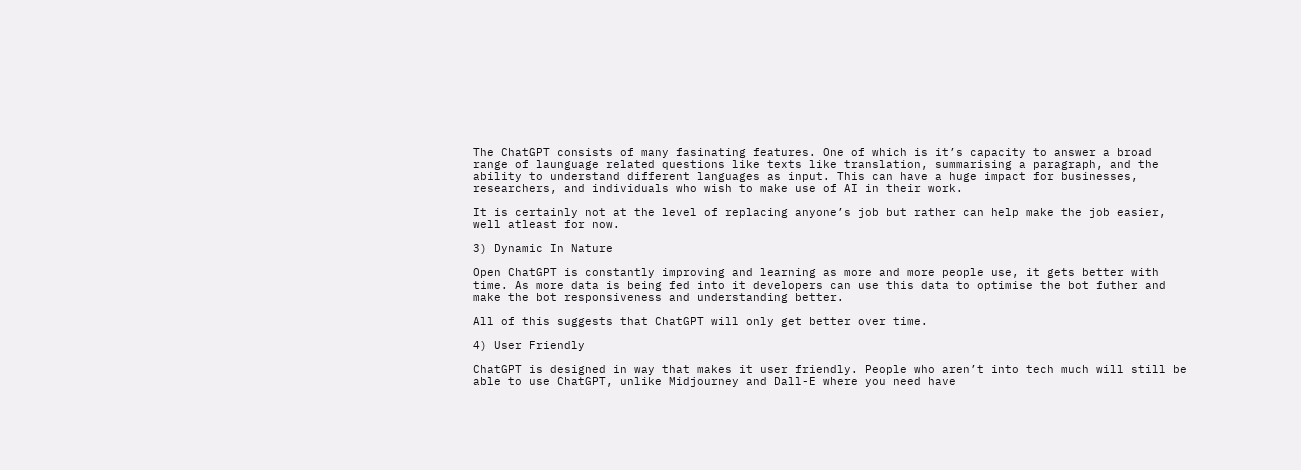The ChatGPT consists of many fasinating features. One of which is it’s capacity to answer a broad range of launguage related questions like texts like translation, summarising a paragraph, and the ability to understand different languages as input. This can have a huge impact for businesses, researchers, and individuals who wish to make use of AI in their work.

It is certainly not at the level of replacing anyone’s job but rather can help make the job easier, well atleast for now.

3) Dynamic In Nature

Open ChatGPT is constantly improving and learning as more and more people use, it gets better with time. As more data is being fed into it developers can use this data to optimise the bot futher and make the bot responsiveness and understanding better.

All of this suggests that ChatGPT will only get better over time.

4) User Friendly

ChatGPT is designed in way that makes it user friendly. People who aren’t into tech much will still be able to use ChatGPT, unlike Midjourney and Dall-E where you need have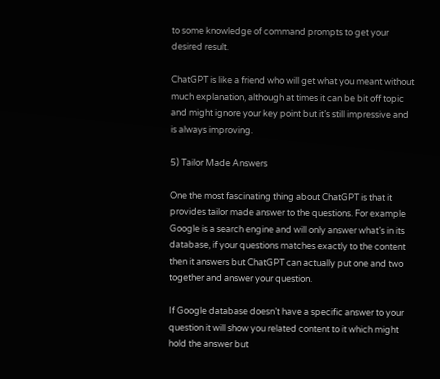to some knowledge of command prompts to get your desired result.

ChatGPT is like a friend who will get what you meant without much explanation, although at times it can be bit off topic and might ignore your key point but it’s still impressive and is always improving.

5) Tailor Made Answers

One the most fascinating thing about ChatGPT is that it provides tailor made answer to the questions. For example Google is a search engine and will only answer what’s in its database, if your questions matches exactly to the content then it answers but ChatGPT can actually put one and two together and answer your question.

If Google database doesn’t have a specific answer to your question it will show you related content to it which might hold the answer but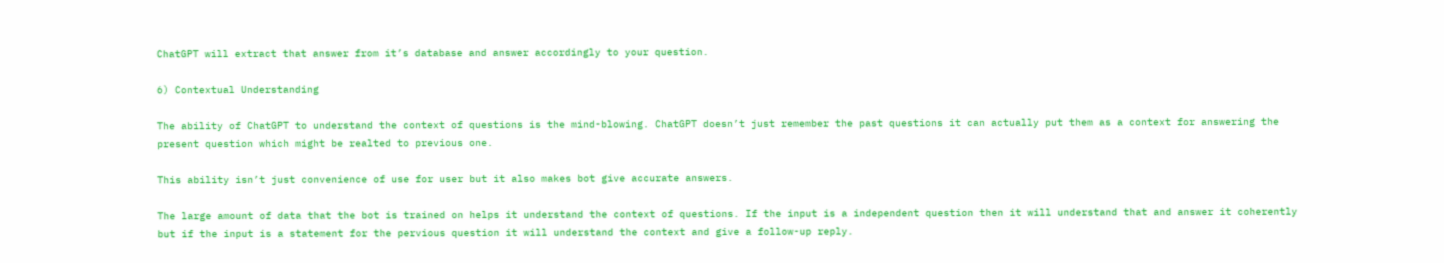ChatGPT will extract that answer from it’s database and answer accordingly to your question.

6) Contextual Understanding

The ability of ChatGPT to understand the context of questions is the mind-blowing. ChatGPT doesn’t just remember the past questions it can actually put them as a context for answering the present question which might be realted to previous one.

This ability isn’t just convenience of use for user but it also makes bot give accurate answers.

The large amount of data that the bot is trained on helps it understand the context of questions. If the input is a independent question then it will understand that and answer it coherently but if the input is a statement for the pervious question it will understand the context and give a follow-up reply.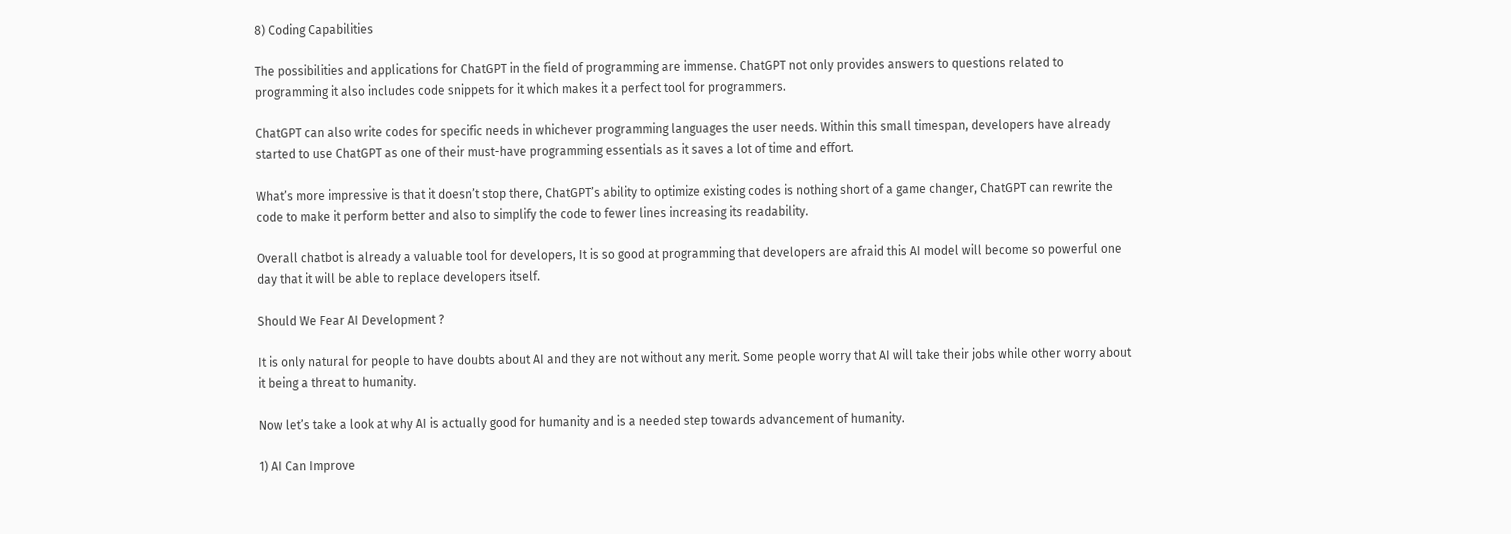8) Coding Capabilities

The possibilities and applications for ChatGPT in the field of programming are immense. ChatGPT not only provides answers to questions related to programming it also includes code snippets for it which makes it a perfect tool for programmers.

ChatGPT can also write codes for specific needs in whichever programming languages the user needs. Within this small timespan, developers have already started to use ChatGPT as one of their must-have programming essentials as it saves a lot of time and effort.

What’s more impressive is that it doesn’t stop there, ChatGPT’s ability to optimize existing codes is nothing short of a game changer, ChatGPT can rewrite the code to make it perform better and also to simplify the code to fewer lines increasing its readability.

Overall chatbot is already a valuable tool for developers, It is so good at programming that developers are afraid this AI model will become so powerful one day that it will be able to replace developers itself.

Should We Fear AI Development ?

It is only natural for people to have doubts about AI and they are not without any merit. Some people worry that AI will take their jobs while other worry about it being a threat to humanity.

Now let’s take a look at why AI is actually good for humanity and is a needed step towards advancement of humanity.

1) AI Can Improve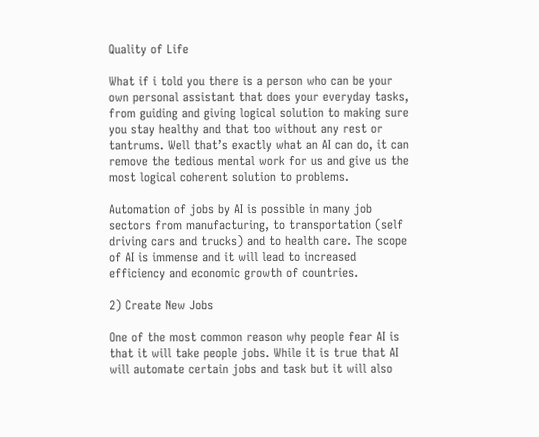Quality of Life

What if i told you there is a person who can be your own personal assistant that does your everyday tasks, from guiding and giving logical solution to making sure you stay healthy and that too without any rest or tantrums. Well that’s exactly what an AI can do, it can remove the tedious mental work for us and give us the most logical coherent solution to problems.

Automation of jobs by AI is possible in many job sectors from manufacturing, to transportation (self driving cars and trucks) and to health care. The scope of AI is immense and it will lead to increased efficiency and economic growth of countries.

2) Create New Jobs

One of the most common reason why people fear AI is that it will take people jobs. While it is true that AI will automate certain jobs and task but it will also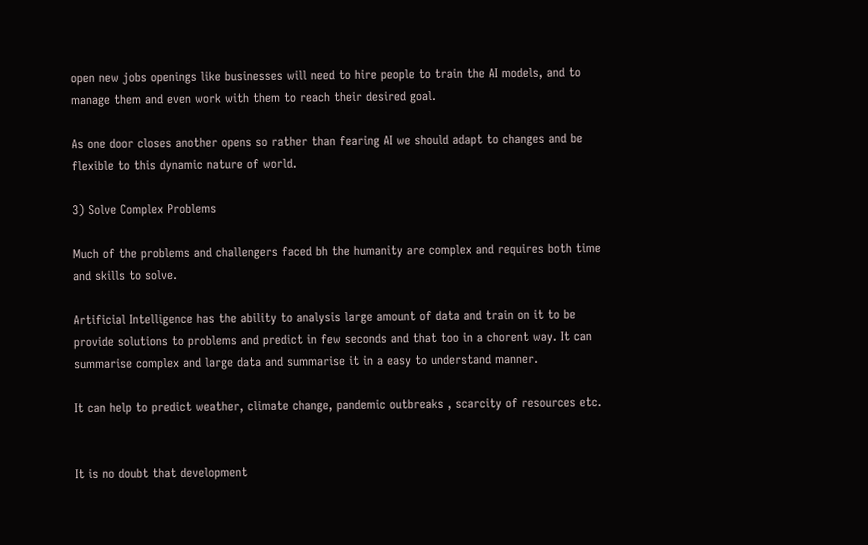open new jobs openings like businesses will need to hire people to train the AI models, and to manage them and even work with them to reach their desired goal.

As one door closes another opens so rather than fearing AI we should adapt to changes and be flexible to this dynamic nature of world.

3) Solve Complex Problems

Much of the problems and challengers faced bh the humanity are complex and requires both time and skills to solve.

Artificial Intelligence has the ability to analysis large amount of data and train on it to be provide solutions to problems and predict in few seconds and that too in a chorent way. It can summarise complex and large data and summarise it in a easy to understand manner.

It can help to predict weather, climate change, pandemic outbreaks , scarcity of resources etc.


It is no doubt that development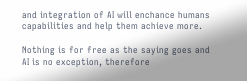and integration of AI will enchance humans capabilities and help them achieve more.

Nothing is for free as the saying goes and AI is no exception, therefore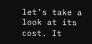let’s take a look at its cost. It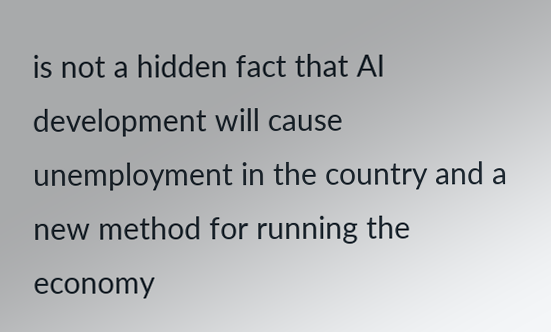is not a hidden fact that AI development will cause unemployment in the country and a new method for running the economy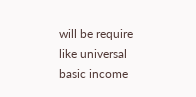will be require like universal basic income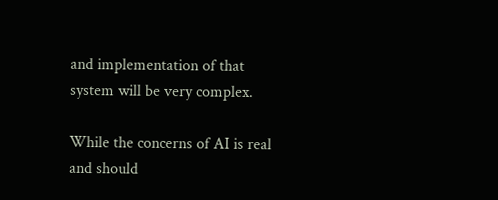and implementation of that system will be very complex.

While the concerns of AI is real and should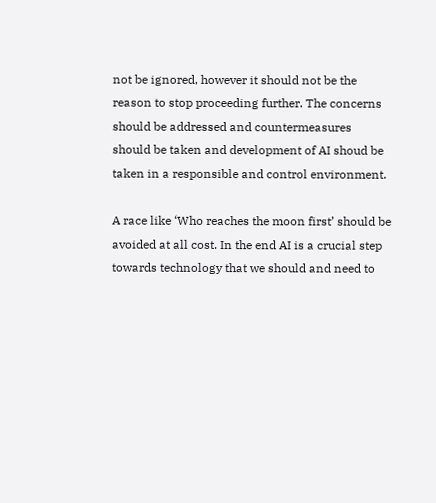not be ignored, however it should not be the reason to stop proceeding further. The concerns should be addressed and countermeasures should be taken and development of AI shoud be taken in a responsible and control environment.

A race like ‘Who reaches the moon first’ should be avoided at all cost. In the end AI is a crucial step towards technology that we should and need to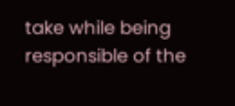take while being responsible of the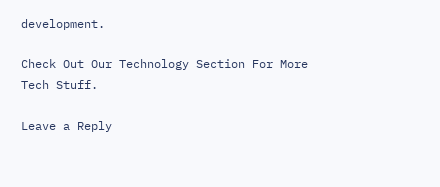development.

Check Out Our Technology Section For More Tech Stuff.

Leave a Reply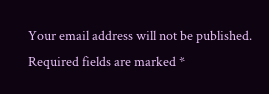Your email address will not be published. Required fields are marked *